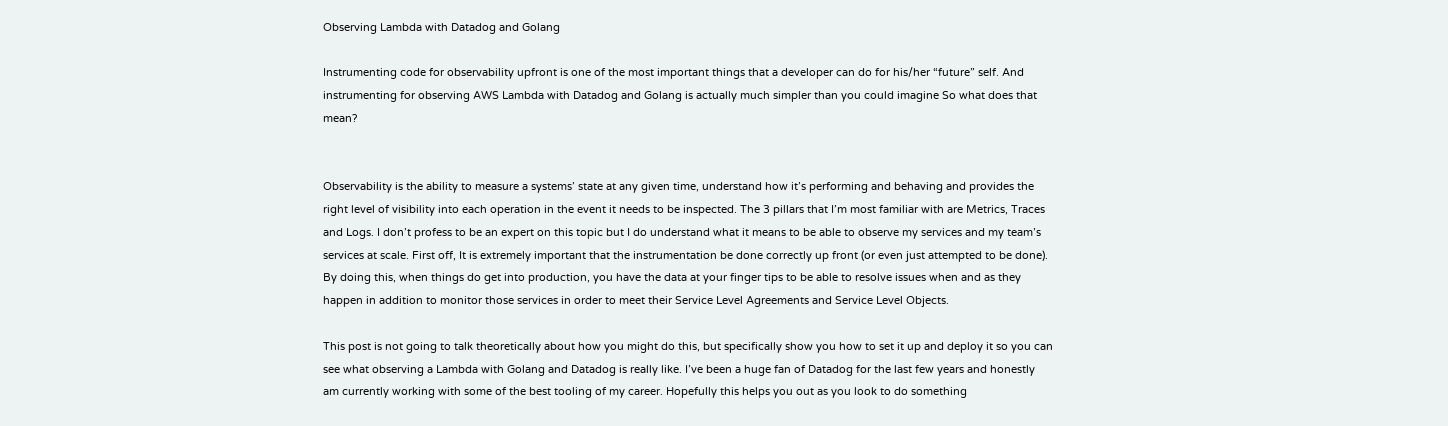Observing Lambda with Datadog and Golang

Instrumenting code for observability upfront is one of the most important things that a developer can do for his/her “future” self. And instrumenting for observing AWS Lambda with Datadog and Golang is actually much simpler than you could imagine So what does that mean?


Observability is the ability to measure a systems’ state at any given time, understand how it’s performing and behaving and provides the right level of visibility into each operation in the event it needs to be inspected. The 3 pillars that I’m most familiar with are Metrics, Traces and Logs. I don’t profess to be an expert on this topic but I do understand what it means to be able to observe my services and my team’s services at scale. First off, It is extremely important that the instrumentation be done correctly up front (or even just attempted to be done). By doing this, when things do get into production, you have the data at your finger tips to be able to resolve issues when and as they happen in addition to monitor those services in order to meet their Service Level Agreements and Service Level Objects.

This post is not going to talk theoretically about how you might do this, but specifically show you how to set it up and deploy it so you can see what observing a Lambda with Golang and Datadog is really like. I’ve been a huge fan of Datadog for the last few years and honestly am currently working with some of the best tooling of my career. Hopefully this helps you out as you look to do something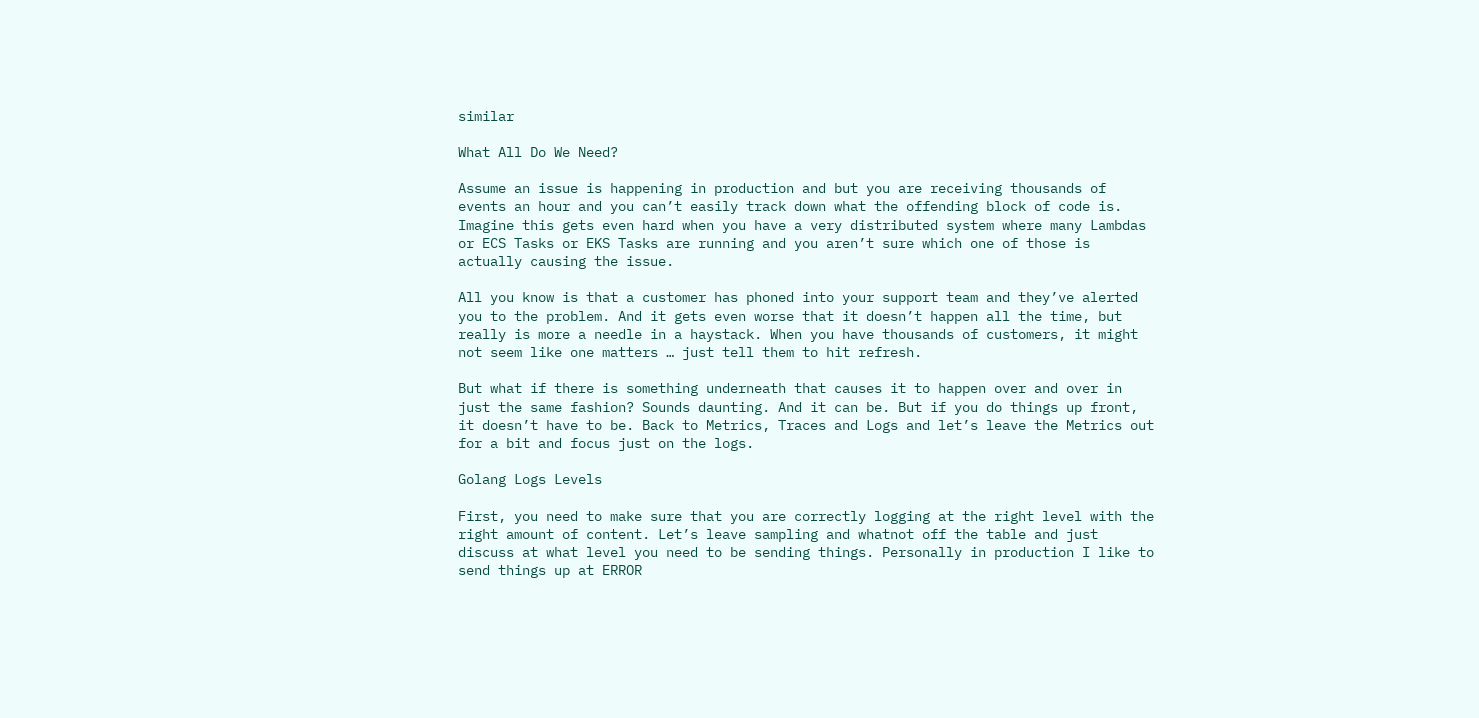similar

What All Do We Need?

Assume an issue is happening in production and but you are receiving thousands of events an hour and you can’t easily track down what the offending block of code is. Imagine this gets even hard when you have a very distributed system where many Lambdas or ECS Tasks or EKS Tasks are running and you aren’t sure which one of those is actually causing the issue.

All you know is that a customer has phoned into your support team and they’ve alerted you to the problem. And it gets even worse that it doesn’t happen all the time, but really is more a needle in a haystack. When you have thousands of customers, it might not seem like one matters … just tell them to hit refresh.

But what if there is something underneath that causes it to happen over and over in just the same fashion? Sounds daunting. And it can be. But if you do things up front, it doesn’t have to be. Back to Metrics, Traces and Logs and let’s leave the Metrics out for a bit and focus just on the logs.

Golang Logs Levels

First, you need to make sure that you are correctly logging at the right level with the right amount of content. Let’s leave sampling and whatnot off the table and just discuss at what level you need to be sending things. Personally in production I like to send things up at ERROR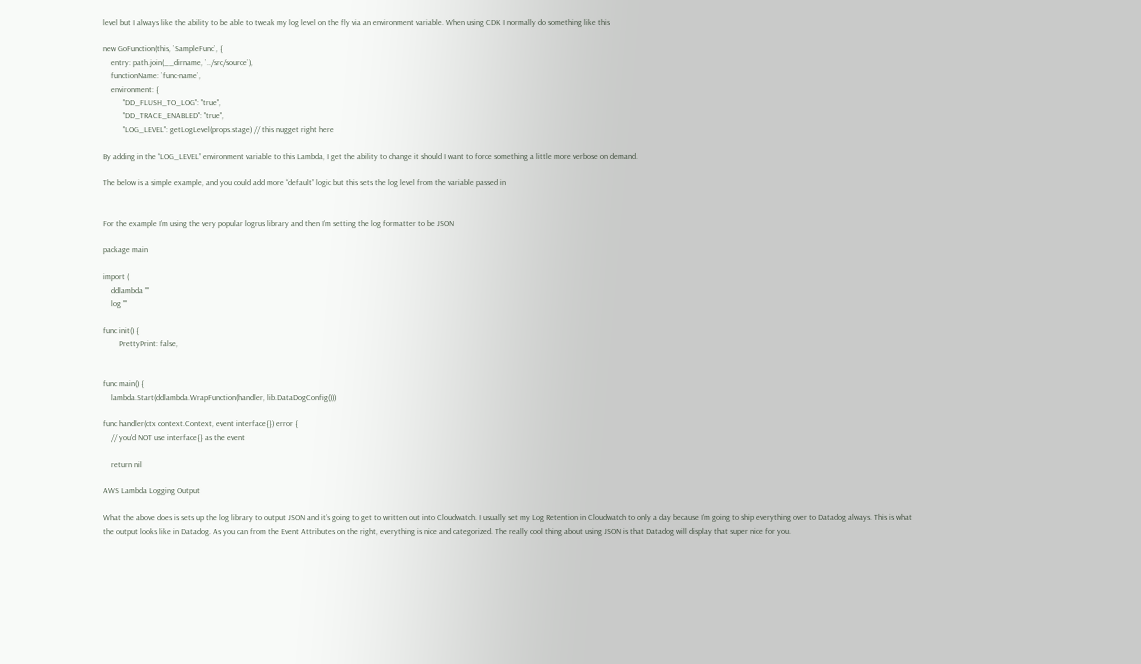level but I always like the ability to be able to tweak my log level on the fly via an environment variable. When using CDK I normally do something like this

new GoFunction(this, `SampleFunc`, {
    entry: path.join(__dirname, `../src/source`),
    functionName: `func-name`,
    environment: {
          "DD_FLUSH_TO_LOG": "true",
          "DD_TRACE_ENABLED": "true",
          "LOG_LEVEL": getLogLevel(props.stage) // this nugget right here

By adding in the “LOG_LEVEL” environment variable to this Lambda, I get the ability to change it should I want to force something a little more verbose on demand.

The below is a simple example, and you could add more “default” logic but this sets the log level from the variable passed in


For the example I’m using the very popular logrus library and then I’m setting the log formatter to be JSON

package main

import (
    ddlambda ""
    log ""

func init() {
        PrettyPrint: false,


func main() {
    lambda.Start(ddlambda.WrapFunction(handler, lib.DataDogConfig()))

func handler(ctx context.Context, event interface{}) error {
    // you'd NOT use interface{} as the event

    return nil

AWS Lambda Logging Output

What the above does is sets up the log library to output JSON and it’s going to get to written out into Cloudwatch. I usually set my Log Retention in Cloudwatch to only a day because I’m going to ship everything over to Datadog always. This is what the output looks like in Datadog. As you can from the Event Attributes on the right, everything is nice and categorized. The really cool thing about using JSON is that Datadog will display that super nice for you.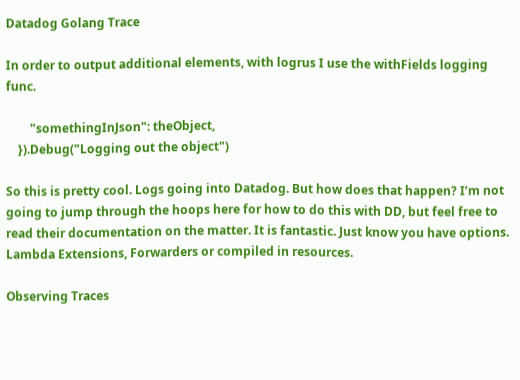Datadog Golang Trace

In order to output additional elements, with logrus I use the withFields logging func.

        "somethingInJson": theObject,
    }).Debug("Logging out the object")

So this is pretty cool. Logs going into Datadog. But how does that happen? I’m not going to jump through the hoops here for how to do this with DD, but feel free to read their documentation on the matter. It is fantastic. Just know you have options. Lambda Extensions, Forwarders or compiled in resources.

Observing Traces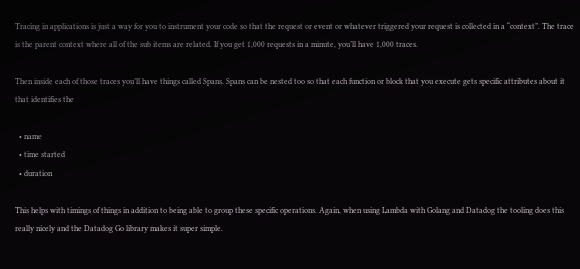Tracing in applications is just a way for you to instrument your code so that the request or event or whatever triggered your request is collected in a “context”. The trace is the parent context where all of the sub items are related. If you get 1,000 requests in a minute, you’ll have 1,000 traces.

Then inside each of those traces you’ll have things called Spans. Spans can be nested too so that each function or block that you execute gets specific attributes about it that identifies the

  • name
  • time started
  • duration

This helps with timings of things in addition to being able to group these specific operations. Again, when using Lambda with Golang and Datadog the tooling does this really nicely and the Datadog Go library makes it super simple.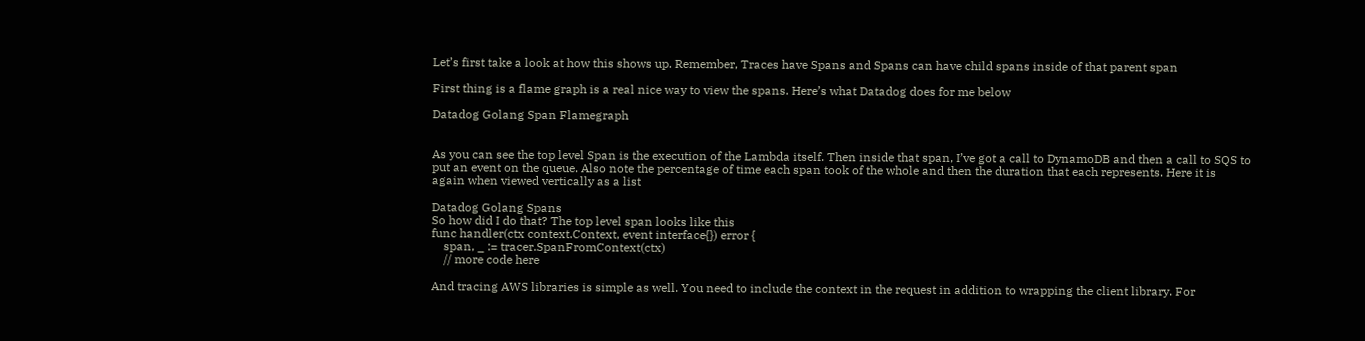Let’s first take a look at how this shows up. Remember, Traces have Spans and Spans can have child spans inside of that parent span

First thing is a flame graph is a real nice way to view the spans. Here’s what Datadog does for me below

Datadog Golang Span Flamegraph


As you can see the top level Span is the execution of the Lambda itself. Then inside that span, I’ve got a call to DynamoDB and then a call to SQS to put an event on the queue. Also note the percentage of time each span took of the whole and then the duration that each represents. Here it is again when viewed vertically as a list

Datadog Golang Spans
So how did I do that? The top level span looks like this
func handler(ctx context.Context, event interface{}) error {
    span, _ := tracer.SpanFromContext(ctx)
    // more code here

And tracing AWS libraries is simple as well. You need to include the context in the request in addition to wrapping the client library. For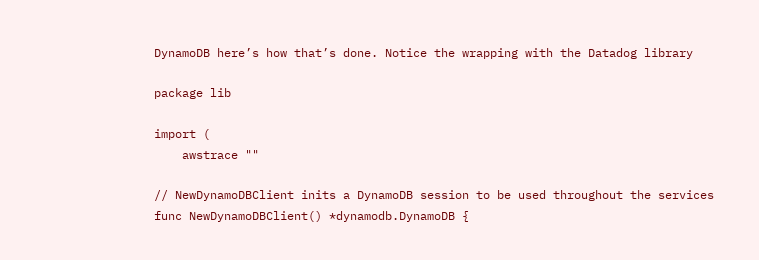DynamoDB here’s how that’s done. Notice the wrapping with the Datadog library

package lib

import (
    awstrace ""

// NewDynamoDBClient inits a DynamoDB session to be used throughout the services
func NewDynamoDBClient() *dynamodb.DynamoDB {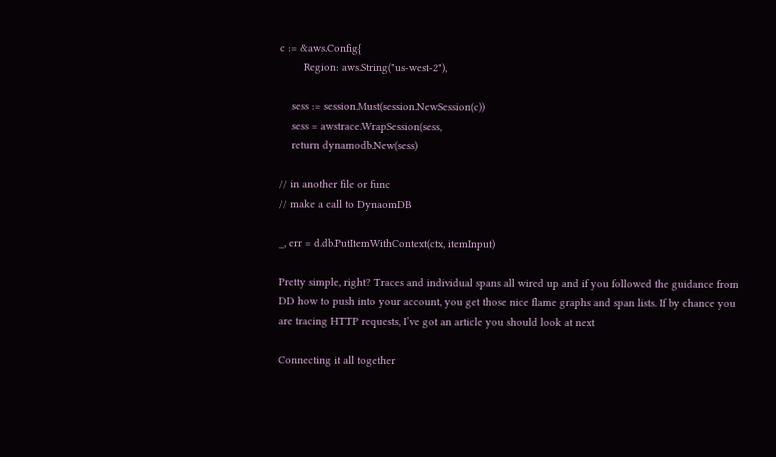c := &aws.Config{
        Region: aws.String("us-west-2"),

    sess := session.Must(session.NewSession(c))
    sess = awstrace.WrapSession(sess,
    return dynamodb.New(sess)

// in another file or func
// make a call to DynaomDB

_, err = d.db.PutItemWithContext(ctx, itemInput)

Pretty simple, right? Traces and individual spans all wired up and if you followed the guidance from DD how to push into your account, you get those nice flame graphs and span lists. If by chance you are tracing HTTP requests, I’ve got an article you should look at next

Connecting it all together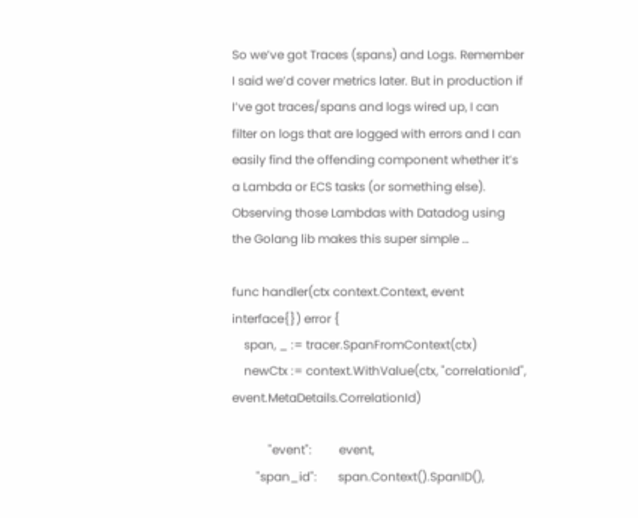So we’ve got Traces (spans) and Logs. Remember I said we’d cover metrics later. But in production if I’ve got traces/spans and logs wired up, I can filter on logs that are logged with errors and I can easily find the offending component whether it’s a Lambda or ECS tasks (or something else). Observing those Lambdas with Datadog using the Golang lib makes this super simple …

func handler(ctx context.Context, event interface{}) error {
    span, _ := tracer.SpanFromContext(ctx)
    newCtx := context.WithValue(ctx, "correlationId", event.MetaDetails.CorrelationId)

            "event":         event,
        "span_id":       span.Context().SpanID(),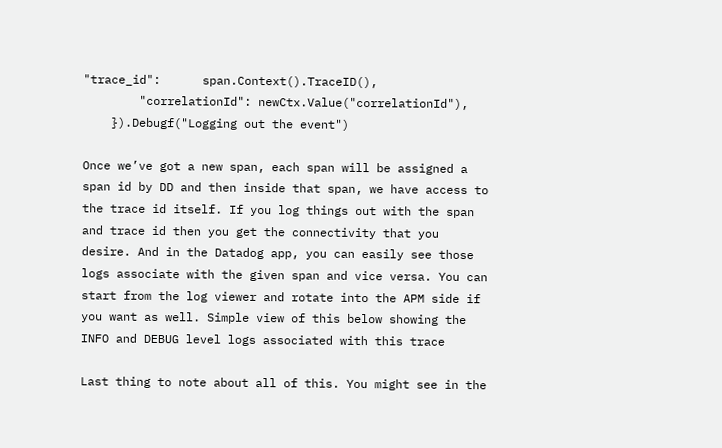"trace_id":      span.Context().TraceID(),
        "correlationId": newCtx.Value("correlationId"),
    }).Debugf("Logging out the event")

Once we’ve got a new span, each span will be assigned a span id by DD and then inside that span, we have access to the trace id itself. If you log things out with the span and trace id then you get the connectivity that you desire. And in the Datadog app, you can easily see those logs associate with the given span and vice versa. You can start from the log viewer and rotate into the APM side if you want as well. Simple view of this below showing the INFO and DEBUG level logs associated with this trace

Last thing to note about all of this. You might see in the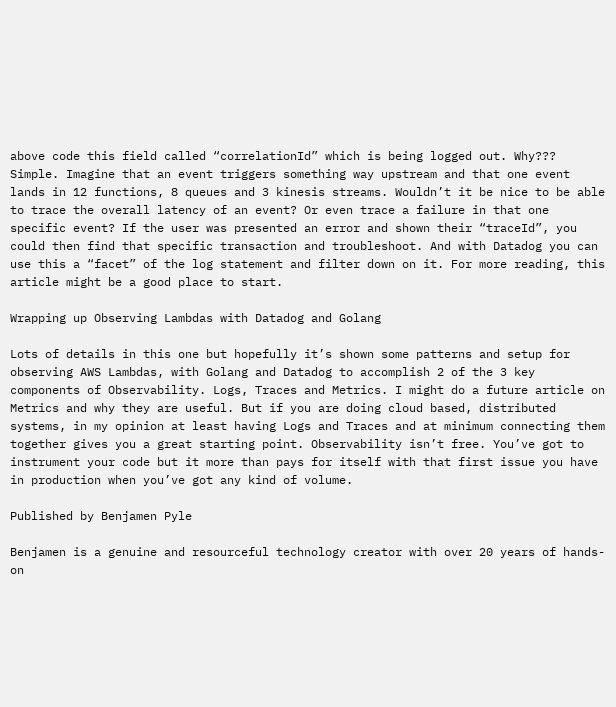above code this field called “correlationId” which is being logged out. Why??? Simple. Imagine that an event triggers something way upstream and that one event lands in 12 functions, 8 queues and 3 kinesis streams. Wouldn’t it be nice to be able to trace the overall latency of an event? Or even trace a failure in that one specific event? If the user was presented an error and shown their “traceId”, you could then find that specific transaction and troubleshoot. And with Datadog you can use this a “facet” of the log statement and filter down on it. For more reading, this article might be a good place to start.

Wrapping up Observing Lambdas with Datadog and Golang

Lots of details in this one but hopefully it’s shown some patterns and setup for observing AWS Lambdas, with Golang and Datadog to accomplish 2 of the 3 key components of Observability. Logs, Traces and Metrics. I might do a future article on Metrics and why they are useful. But if you are doing cloud based, distributed systems, in my opinion at least having Logs and Traces and at minimum connecting them together gives you a great starting point. Observability isn’t free. You’ve got to instrument your code but it more than pays for itself with that first issue you have in production when you’ve got any kind of volume.

Published by Benjamen Pyle

Benjamen is a genuine and resourceful technology creator with over 20 years of hands-on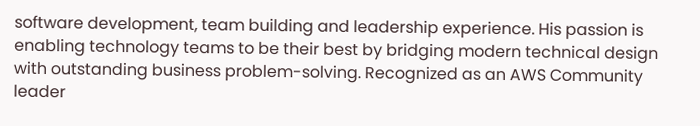software development, team building and leadership experience. His passion is enabling technology teams to be their best by bridging modern technical design with outstanding business problem-solving. Recognized as an AWS Community leader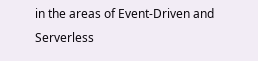in the areas of Event-Driven and Serverless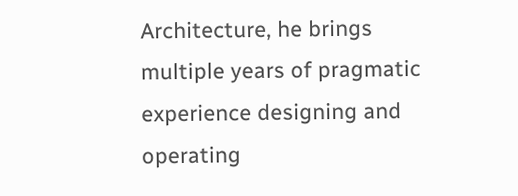Architecture, he brings multiple years of pragmatic experience designing and operating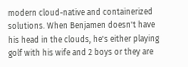modern cloud-native and containerized solutions. When Benjamen doesn't have his head in the clouds, he's either playing golf with his wife and 2 boys or they are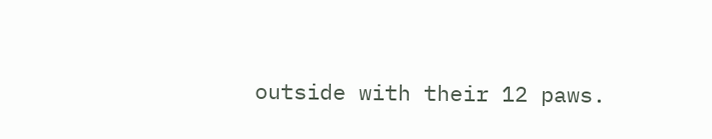outside with their 12 paws.